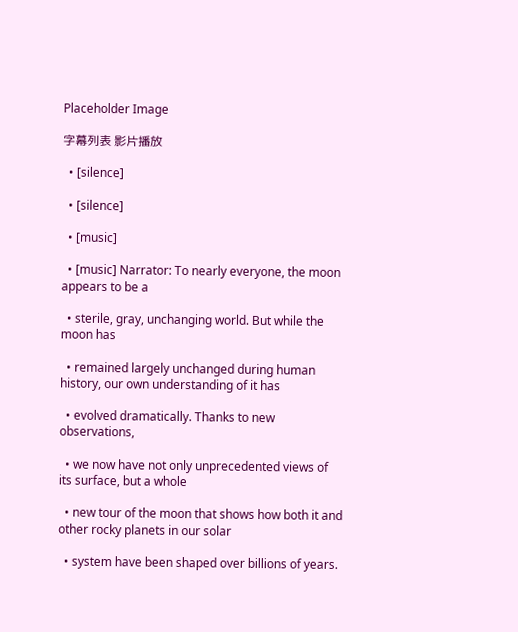Placeholder Image

字幕列表 影片播放

  • [silence]

  • [silence]

  • [music]

  • [music] Narrator: To nearly everyone, the moon appears to be a

  • sterile, gray, unchanging world. But while the moon has

  • remained largely unchanged during human history, our own understanding of it has

  • evolved dramatically. Thanks to new observations,

  • we now have not only unprecedented views of its surface, but a whole

  • new tour of the moon that shows how both it and other rocky planets in our solar

  • system have been shaped over billions of years.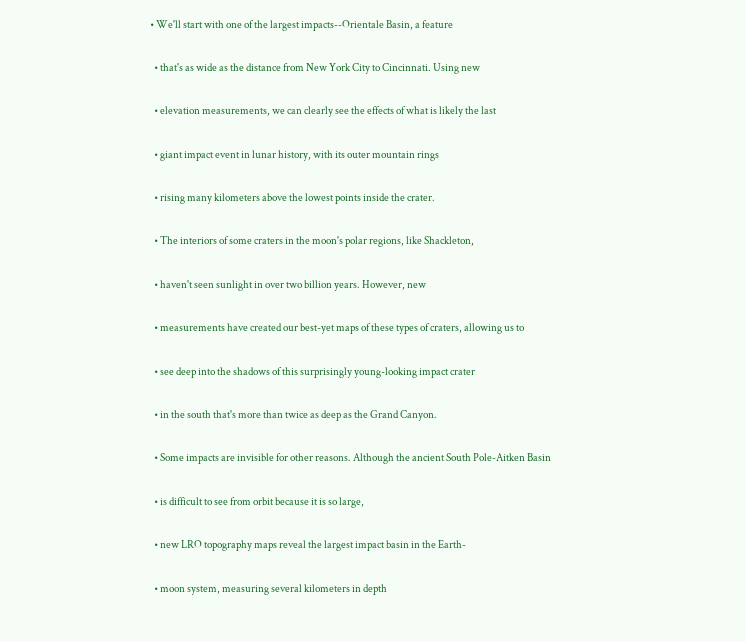• We'll start with one of the largest impacts--Orientale Basin, a feature

  • that's as wide as the distance from New York City to Cincinnati. Using new

  • elevation measurements, we can clearly see the effects of what is likely the last

  • giant impact event in lunar history, with its outer mountain rings

  • rising many kilometers above the lowest points inside the crater.

  • The interiors of some craters in the moon's polar regions, like Shackleton,

  • haven't seen sunlight in over two billion years. However, new

  • measurements have created our best-yet maps of these types of craters, allowing us to

  • see deep into the shadows of this surprisingly young-looking impact crater

  • in the south that's more than twice as deep as the Grand Canyon.

  • Some impacts are invisible for other reasons. Although the ancient South Pole-Aitken Basin

  • is difficult to see from orbit because it is so large,

  • new LRO topography maps reveal the largest impact basin in the Earth-

  • moon system, measuring several kilometers in depth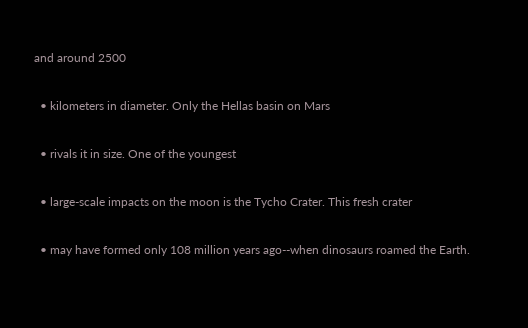and around 2500

  • kilometers in diameter. Only the Hellas basin on Mars

  • rivals it in size. One of the youngest

  • large-scale impacts on the moon is the Tycho Crater. This fresh crater

  • may have formed only 108 million years ago--when dinosaurs roamed the Earth.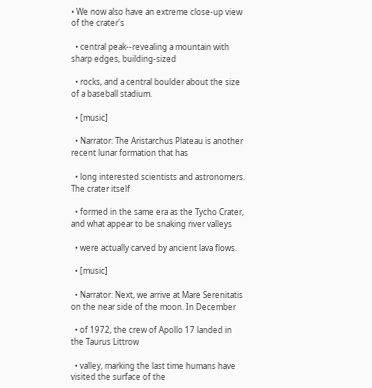• We now also have an extreme close-up view of the crater's

  • central peak--revealing a mountain with sharp edges, building-sized

  • rocks, and a central boulder about the size of a baseball stadium.

  • [music]

  • Narrator: The Aristarchus Plateau is another recent lunar formation that has

  • long interested scientists and astronomers. The crater itself

  • formed in the same era as the Tycho Crater, and what appear to be snaking river valleys

  • were actually carved by ancient lava flows.

  • [music]

  • Narrator: Next, we arrive at Mare Serenitatis on the near side of the moon. In December

  • of 1972, the crew of Apollo 17 landed in the Taurus Littrow

  • valley, marking the last time humans have visited the surface of the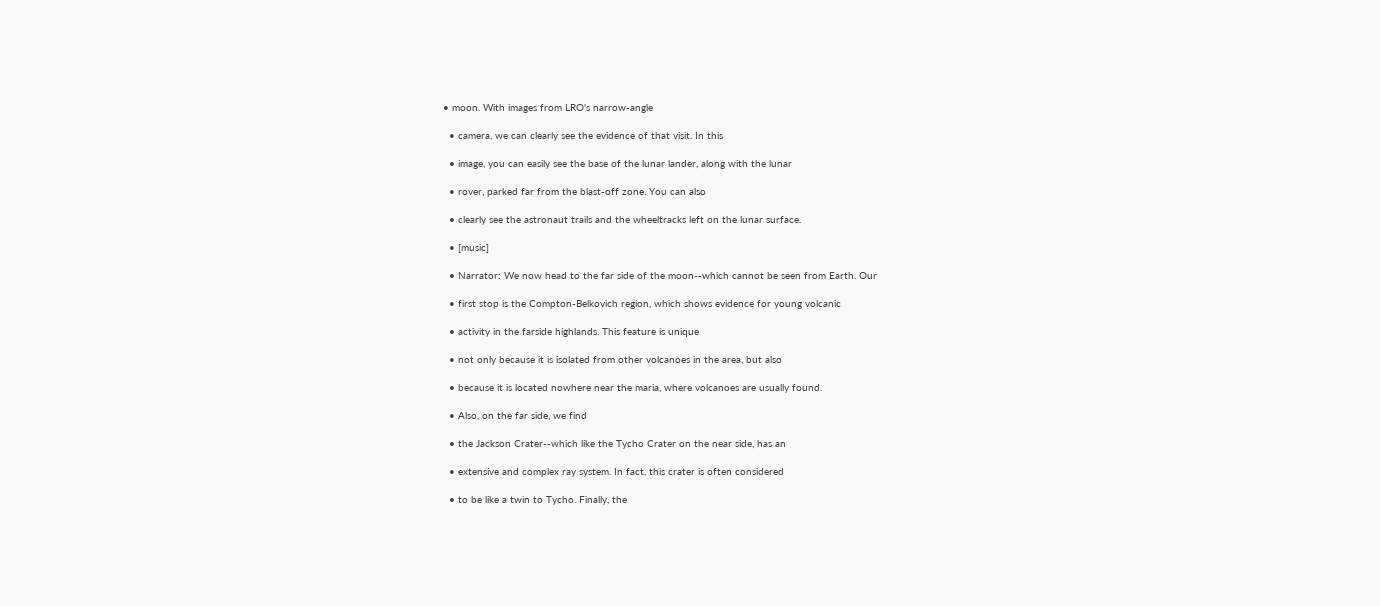• moon. With images from LRO's narrow-angle

  • camera, we can clearly see the evidence of that visit. In this

  • image, you can easily see the base of the lunar lander, along with the lunar

  • rover, parked far from the blast-off zone. You can also

  • clearly see the astronaut trails and the wheeltracks left on the lunar surface.

  • [music]

  • Narrator: We now head to the far side of the moon--which cannot be seen from Earth. Our

  • first stop is the Compton-Belkovich region, which shows evidence for young volcanic

  • activity in the farside highlands. This feature is unique

  • not only because it is isolated from other volcanoes in the area, but also

  • because it is located nowhere near the maria, where volcanoes are usually found.

  • Also, on the far side, we find

  • the Jackson Crater--which like the Tycho Crater on the near side, has an

  • extensive and complex ray system. In fact, this crater is often considered

  • to be like a twin to Tycho. Finally, the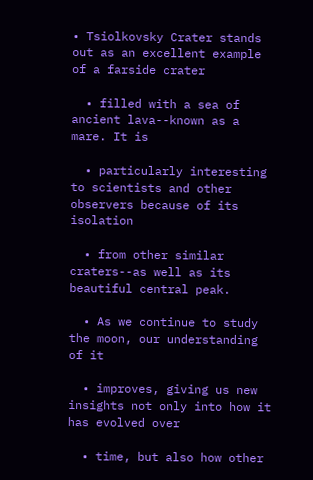• Tsiolkovsky Crater stands out as an excellent example of a farside crater

  • filled with a sea of ancient lava--known as a mare. It is

  • particularly interesting to scientists and other observers because of its isolation

  • from other similar craters--as well as its beautiful central peak.

  • As we continue to study the moon, our understanding of it

  • improves, giving us new insights not only into how it has evolved over

  • time, but also how other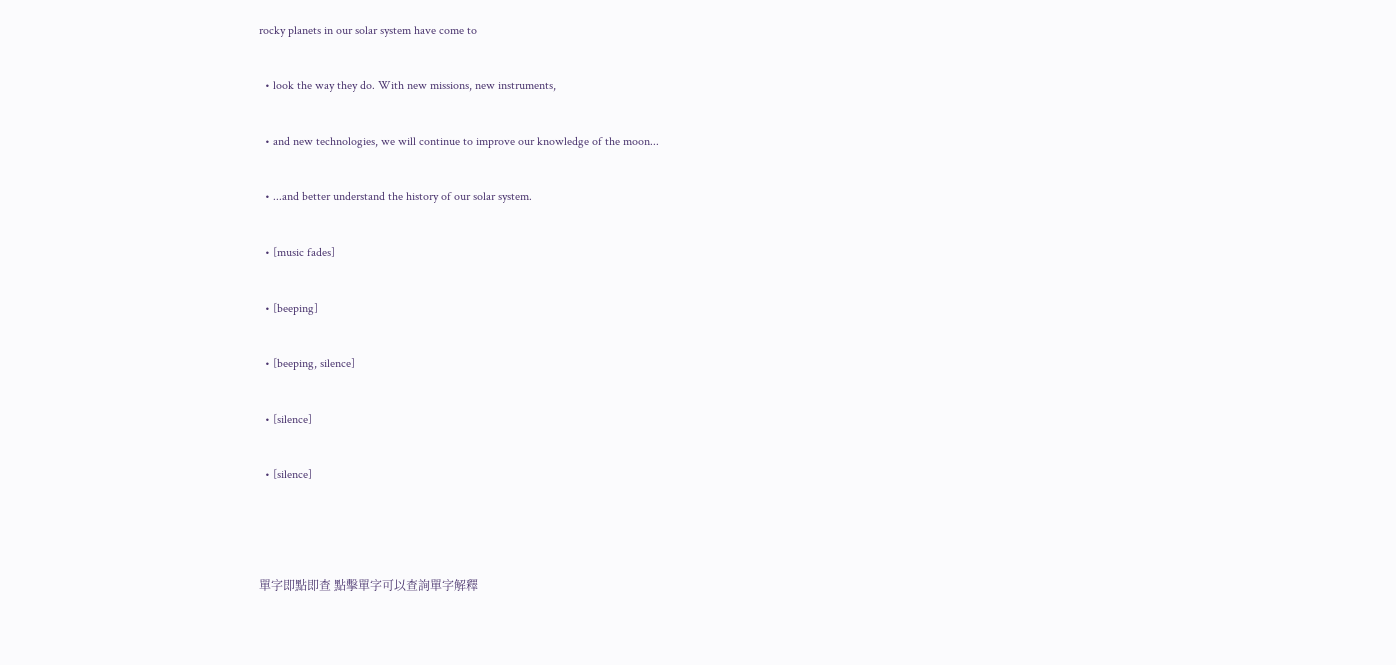rocky planets in our solar system have come to

  • look the way they do. With new missions, new instruments,

  • and new technologies, we will continue to improve our knowledge of the moon...

  • ...and better understand the history of our solar system.

  • [music fades]

  • [beeping]

  • [beeping, silence]

  • [silence]

  • [silence]



單字即點即查 點擊單字可以查詢單字解釋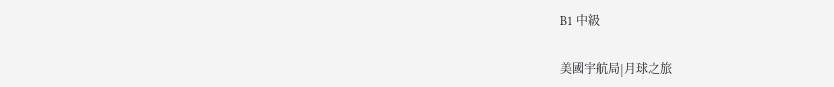B1 中級

美國宇航局|月球之旅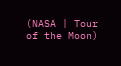(NASA | Tour of the Moon)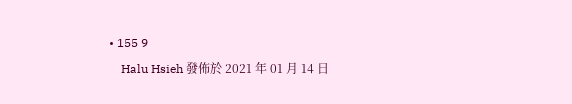• 155 9
    Halu Hsieh 發佈於 2021 年 01 月 14 日